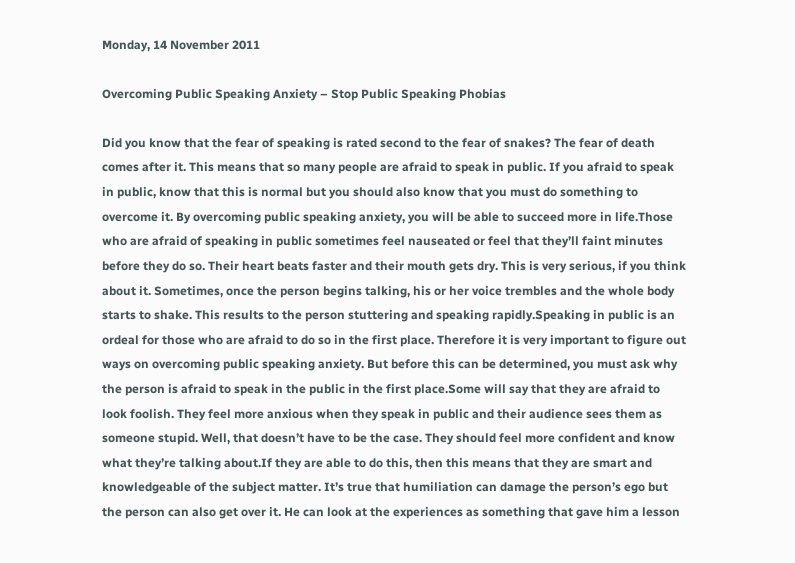Monday, 14 November 2011

Overcoming Public Speaking Anxiety – Stop Public Speaking Phobias

Did you know that the fear of speaking is rated second to the fear of snakes? The fear of death comes after it. This means that so many people are afraid to speak in public. If you afraid to speak in public, know that this is normal but you should also know that you must do something to overcome it. By overcoming public speaking anxiety, you will be able to succeed more in life.Those who are afraid of speaking in public sometimes feel nauseated or feel that they’ll faint minutes before they do so. Their heart beats faster and their mouth gets dry. This is very serious, if you think about it. Sometimes, once the person begins talking, his or her voice trembles and the whole body starts to shake. This results to the person stuttering and speaking rapidly.Speaking in public is an ordeal for those who are afraid to do so in the first place. Therefore it is very important to figure out ways on overcoming public speaking anxiety. But before this can be determined, you must ask why the person is afraid to speak in the public in the first place.Some will say that they are afraid to look foolish. They feel more anxious when they speak in public and their audience sees them as someone stupid. Well, that doesn’t have to be the case. They should feel more confident and know what they’re talking about.If they are able to do this, then this means that they are smart and knowledgeable of the subject matter. It’s true that humiliation can damage the person’s ego but the person can also get over it. He can look at the experiences as something that gave him a lesson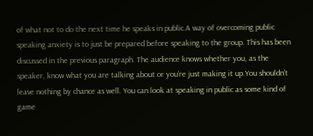of what not to do the next time he speaks in public.A way of overcoming public speaking anxiety is to just be prepared before speaking to the group. This has been discussed in the previous paragraph. The audience knows whether you, as the speaker, know what you are talking about or you’re just making it up.You shouldn’t leave nothing by chance as well. You can look at speaking in public as some kind of game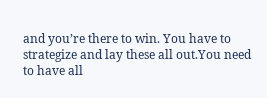and you’re there to win. You have to strategize and lay these all out.You need to have all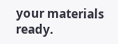your materials ready.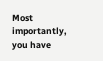Most importantly, you have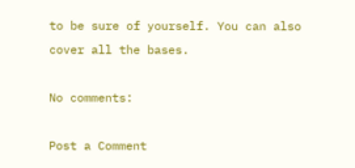to be sure of yourself. You can also cover all the bases.

No comments:

Post a Comment